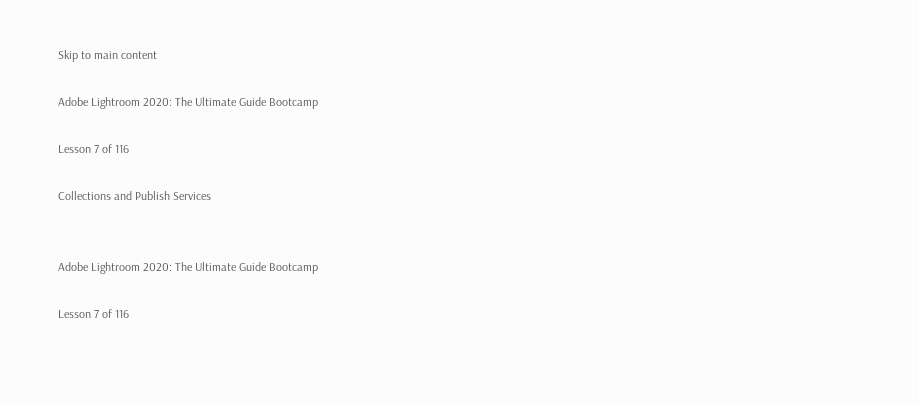Skip to main content

Adobe Lightroom 2020: The Ultimate Guide Bootcamp

Lesson 7 of 116

Collections and Publish Services


Adobe Lightroom 2020: The Ultimate Guide Bootcamp

Lesson 7 of 116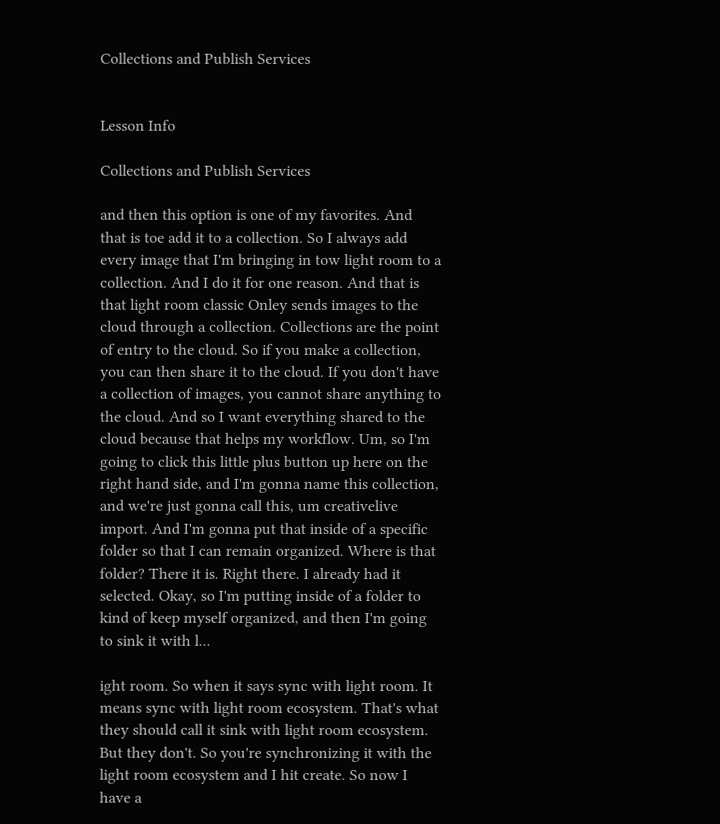Collections and Publish Services


Lesson Info

Collections and Publish Services

and then this option is one of my favorites. And that is toe add it to a collection. So I always add every image that I'm bringing in tow light room to a collection. And I do it for one reason. And that is that light room classic Onley sends images to the cloud through a collection. Collections are the point of entry to the cloud. So if you make a collection, you can then share it to the cloud. If you don't have a collection of images, you cannot share anything to the cloud. And so I want everything shared to the cloud because that helps my workflow. Um, so I'm going to click this little plus button up here on the right hand side, and I'm gonna name this collection, and we're just gonna call this, um creativelive import. And I'm gonna put that inside of a specific folder so that I can remain organized. Where is that folder? There it is. Right there. I already had it selected. Okay, so I'm putting inside of a folder to kind of keep myself organized, and then I'm going to sink it with l...

ight room. So when it says sync with light room. It means sync with light room ecosystem. That's what they should call it sink with light room ecosystem. But they don't. So you're synchronizing it with the light room ecosystem and I hit create. So now I have a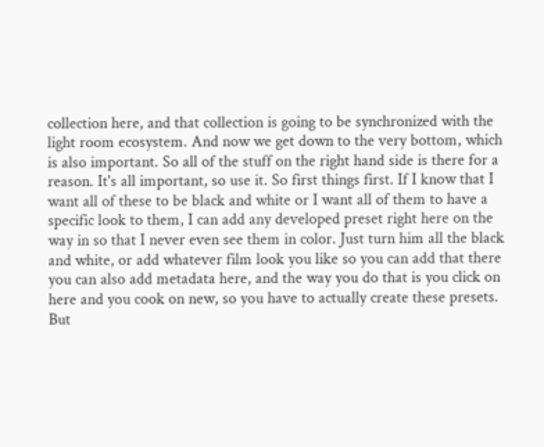collection here, and that collection is going to be synchronized with the light room ecosystem. And now we get down to the very bottom, which is also important. So all of the stuff on the right hand side is there for a reason. It's all important, so use it. So first things first. If I know that I want all of these to be black and white or I want all of them to have a specific look to them, I can add any developed preset right here on the way in so that I never even see them in color. Just turn him all the black and white, or add whatever film look you like so you can add that there you can also add metadata here, and the way you do that is you click on here and you cook on new, so you have to actually create these presets. But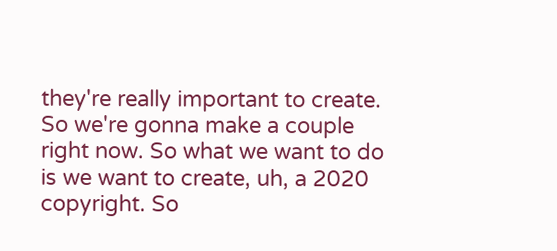they're really important to create. So we're gonna make a couple right now. So what we want to do is we want to create, uh, a 2020 copyright. So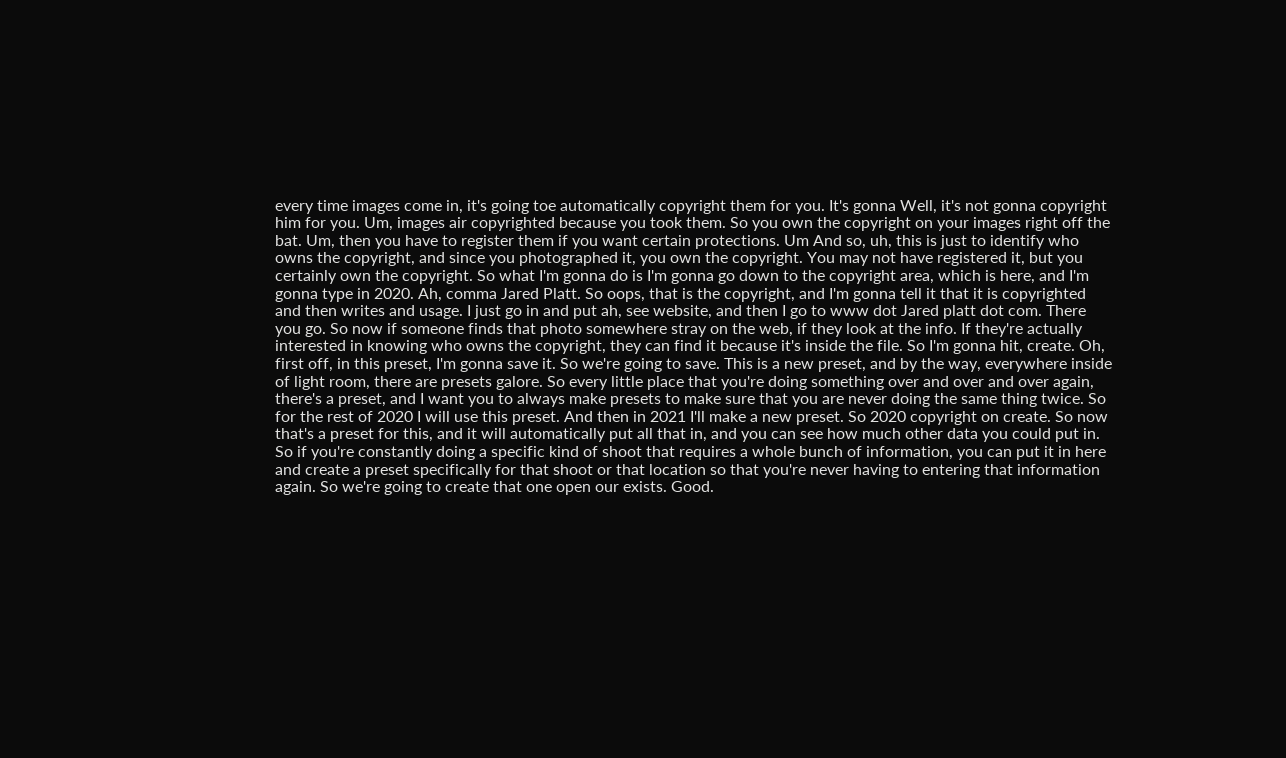every time images come in, it's going toe automatically copyright them for you. It's gonna Well, it's not gonna copyright him for you. Um, images air copyrighted because you took them. So you own the copyright on your images right off the bat. Um, then you have to register them if you want certain protections. Um And so, uh, this is just to identify who owns the copyright, and since you photographed it, you own the copyright. You may not have registered it, but you certainly own the copyright. So what I'm gonna do is I'm gonna go down to the copyright area, which is here, and I'm gonna type in 2020. Ah, comma Jared Platt. So oops, that is the copyright, and I'm gonna tell it that it is copyrighted and then writes and usage. I just go in and put ah, see website, and then I go to www dot Jared platt dot com. There you go. So now if someone finds that photo somewhere stray on the web, if they look at the info. If they're actually interested in knowing who owns the copyright, they can find it because it's inside the file. So I'm gonna hit, create. Oh, first off, in this preset, I'm gonna save it. So we're going to save. This is a new preset, and by the way, everywhere inside of light room, there are presets galore. So every little place that you're doing something over and over and over again, there's a preset, and I want you to always make presets to make sure that you are never doing the same thing twice. So for the rest of 2020 I will use this preset. And then in 2021 I'll make a new preset. So 2020 copyright on create. So now that's a preset for this, and it will automatically put all that in, and you can see how much other data you could put in. So if you're constantly doing a specific kind of shoot that requires a whole bunch of information, you can put it in here and create a preset specifically for that shoot or that location so that you're never having to entering that information again. So we're going to create that one open our exists. Good.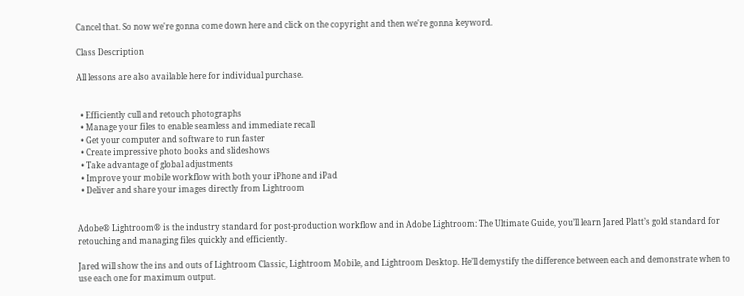Cancel that. So now we're gonna come down here and click on the copyright and then we're gonna keyword.

Class Description

All lessons are also available here for individual purchase.


  • Efficiently cull and retouch photographs
  • Manage your files to enable seamless and immediate recall
  • Get your computer and software to run faster
  • Create impressive photo books and slideshows
  • Take advantage of global adjustments
  • Improve your mobile workflow with both your iPhone and iPad
  • Deliver and share your images directly from Lightroom


Adobe® Lightroom® is the industry standard for post-production workflow and in Adobe Lightroom: The Ultimate Guide, you’ll learn Jared Platt’s gold standard for retouching and managing files quickly and efficiently.

Jared will show the ins and outs of Lightroom Classic, Lightroom Mobile, and Lightroom Desktop. He’ll demystify the difference between each and demonstrate when to use each one for maximum output.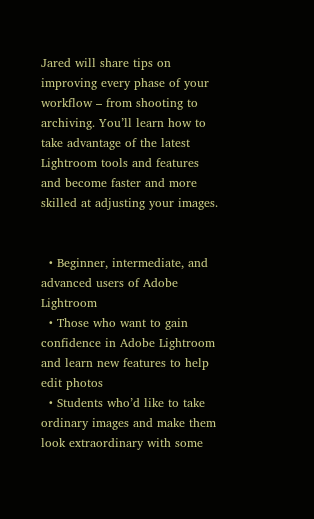Jared will share tips on improving every phase of your workflow – from shooting to archiving. You’ll learn how to take advantage of the latest Lightroom tools and features and become faster and more skilled at adjusting your images.


  • Beginner, intermediate, and advanced users of Adobe Lightroom
  • Those who want to gain confidence in Adobe Lightroom and learn new features to help edit photos
  • Students who’d like to take ordinary images and make them look extraordinary with some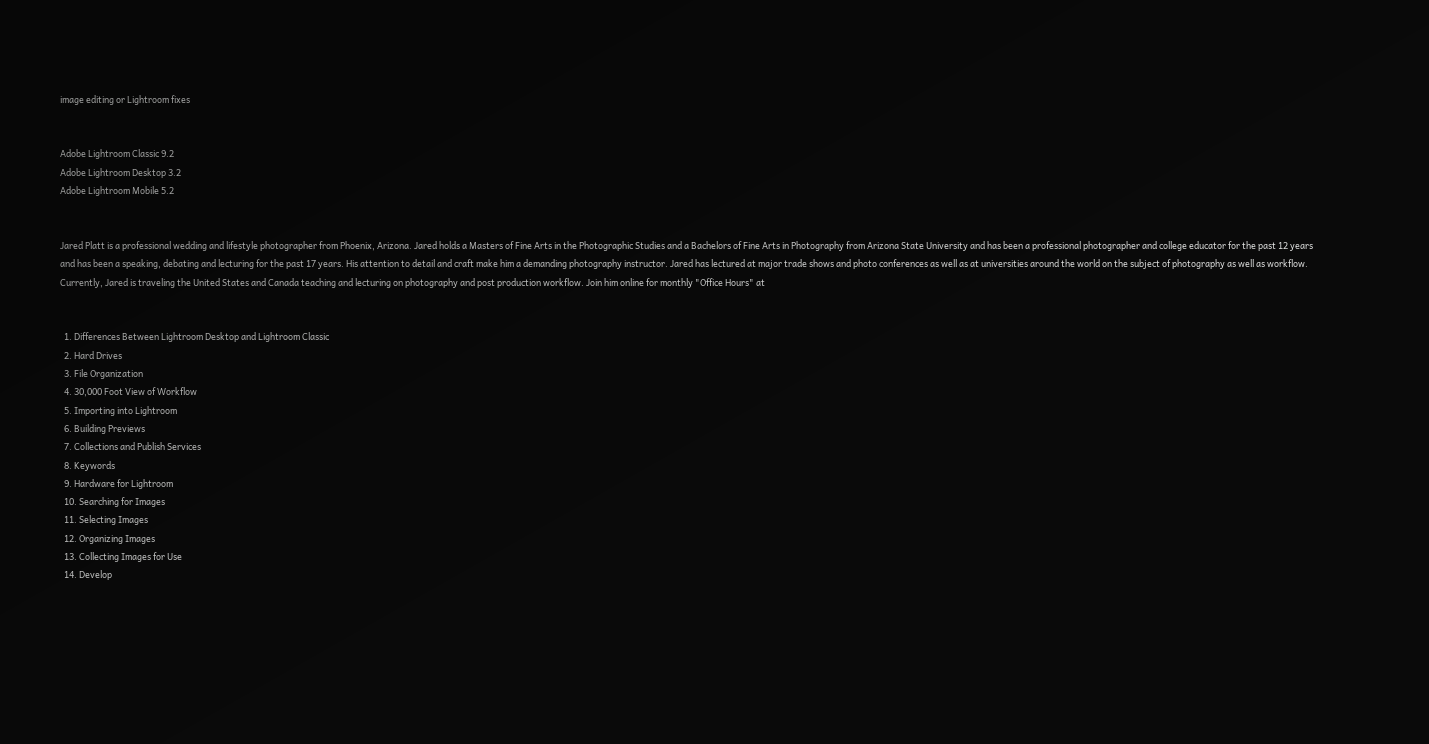image editing or Lightroom fixes


Adobe Lightroom Classic 9.2
Adobe Lightroom Desktop 3.2
Adobe Lightroom Mobile 5.2


Jared Platt is a professional wedding and lifestyle photographer from Phoenix, Arizona. Jared holds a Masters of Fine Arts in the Photographic Studies and a Bachelors of Fine Arts in Photography from Arizona State University and has been a professional photographer and college educator for the past 12 years and has been a speaking, debating and lecturing for the past 17 years. His attention to detail and craft make him a demanding photography instructor. Jared has lectured at major trade shows and photo conferences as well as at universities around the world on the subject of photography as well as workflow. Currently, Jared is traveling the United States and Canada teaching and lecturing on photography and post production workflow. Join him online for monthly "Office Hours" at


  1. Differences Between Lightroom Desktop and Lightroom Classic
  2. Hard Drives
  3. File Organization
  4. 30,000 Foot View of Workflow
  5. Importing into Lightroom
  6. Building Previews
  7. Collections and Publish Services
  8. Keywords
  9. Hardware for Lightroom
  10. Searching for Images
  11. Selecting Images
  12. Organizing Images
  13. Collecting Images for Use
  14. Develop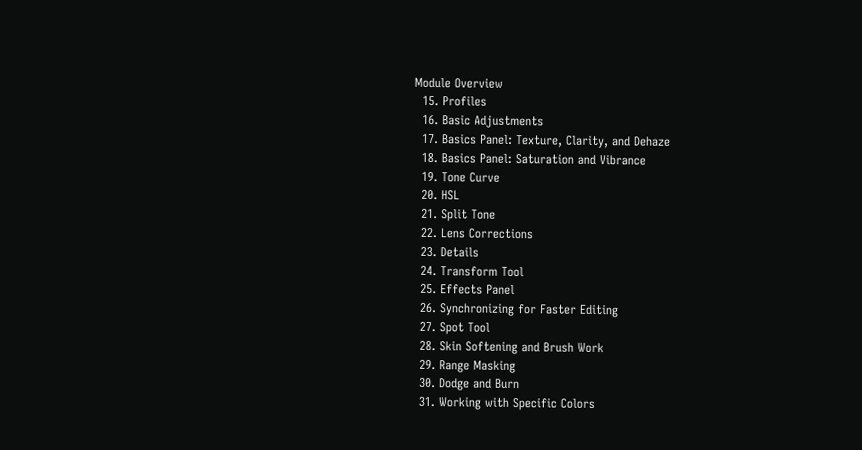Module Overview
  15. Profiles
  16. Basic Adjustments
  17. Basics Panel: Texture, Clarity, and Dehaze
  18. Basics Panel: Saturation and Vibrance
  19. Tone Curve
  20. HSL
  21. Split Tone
  22. Lens Corrections
  23. Details
  24. Transform Tool
  25. Effects Panel
  26. Synchronizing for Faster Editing
  27. Spot Tool
  28. Skin Softening and Brush Work
  29. Range Masking
  30. Dodge and Burn
  31. Working with Specific Colors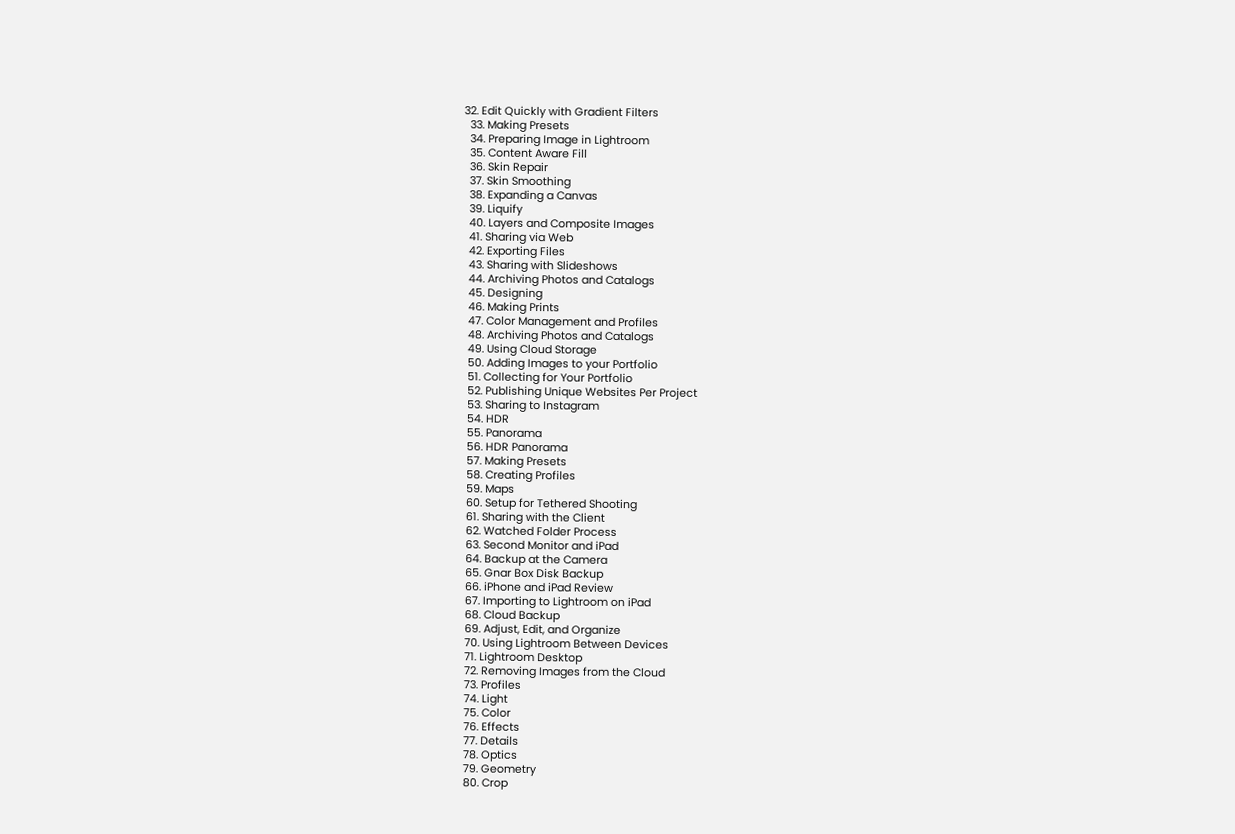32. Edit Quickly with Gradient Filters
  33. Making Presets
  34. Preparing Image in Lightroom
  35. Content Aware Fill
  36. Skin Repair
  37. Skin Smoothing
  38. Expanding a Canvas
  39. Liquify
  40. Layers and Composite Images
  41. Sharing via Web
  42. Exporting Files
  43. Sharing with Slideshows
  44. Archiving Photos and Catalogs
  45. Designing
  46. Making Prints
  47. Color Management and Profiles
  48. Archiving Photos and Catalogs
  49. Using Cloud Storage
  50. Adding Images to your Portfolio
  51. Collecting for Your Portfolio
  52. Publishing Unique Websites Per Project
  53. Sharing to Instagram
  54. HDR
  55. Panorama
  56. HDR Panorama
  57. Making Presets
  58. Creating Profiles
  59. Maps
  60. Setup for Tethered Shooting
  61. Sharing with the Client
  62. Watched Folder Process
  63. Second Monitor and iPad
  64. Backup at the Camera
  65. Gnar Box Disk Backup
  66. iPhone and iPad Review
  67. Importing to Lightroom on iPad
  68. Cloud Backup
  69. Adjust, Edit, and Organize
  70. Using Lightroom Between Devices
  71. Lightroom Desktop
  72. Removing Images from the Cloud
  73. Profiles
  74. Light
  75. Color
  76. Effects
  77. Details
  78. Optics
  79. Geometry
  80. Crop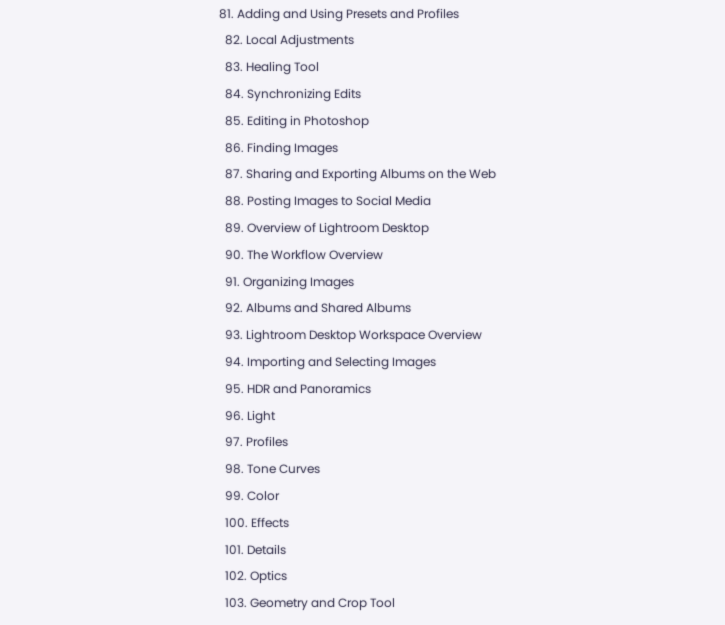81. Adding and Using Presets and Profiles
  82. Local Adjustments
  83. Healing Tool
  84. Synchronizing Edits
  85. Editing in Photoshop
  86. Finding Images
  87. Sharing and Exporting Albums on the Web
  88. Posting Images to Social Media
  89. Overview of Lightroom Desktop
  90. The Workflow Overview
  91. Organizing Images
  92. Albums and Shared Albums
  93. Lightroom Desktop Workspace Overview
  94. Importing and Selecting Images
  95. HDR and Panoramics
  96. Light
  97. Profiles
  98. Tone Curves
  99. Color
  100. Effects
  101. Details
  102. Optics
  103. Geometry and Crop Tool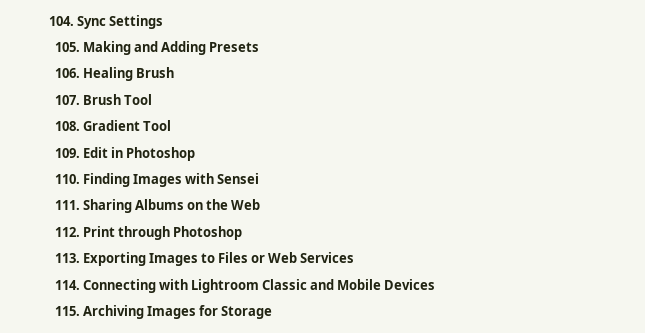104. Sync Settings
  105. Making and Adding Presets
  106. Healing Brush
  107. Brush Tool
  108. Gradient Tool
  109. Edit in Photoshop
  110. Finding Images with Sensei
  111. Sharing Albums on the Web
  112. Print through Photoshop
  113. Exporting Images to Files or Web Services
  114. Connecting with Lightroom Classic and Mobile Devices
  115. Archiving Images for Storage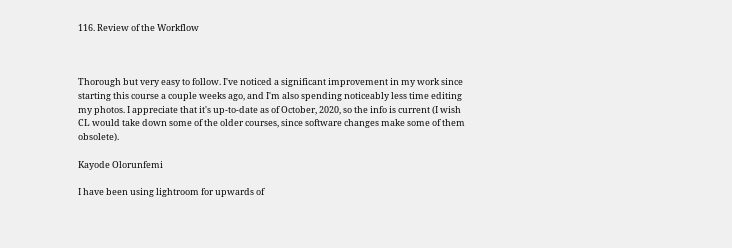116. Review of the Workflow



Thorough but very easy to follow. I've noticed a significant improvement in my work since starting this course a couple weeks ago, and I'm also spending noticeably less time editing my photos. I appreciate that it's up-to-date as of October, 2020, so the info is current (I wish CL would take down some of the older courses, since software changes make some of them obsolete).

Kayode Olorunfemi

I have been using lightroom for upwards of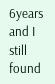6years and I still found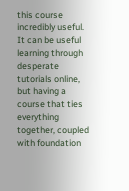this course incredibly useful. It can be useful learning through desperate tutorials online, but having a course that ties everything together, coupled with foundation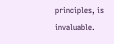principles, is invaluable.